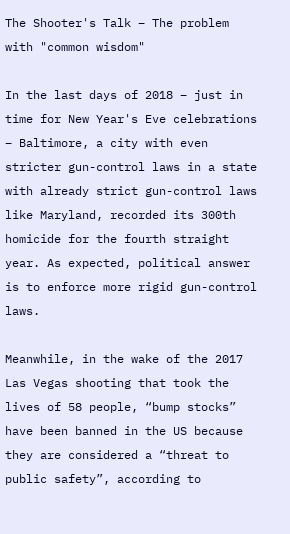The Shooter's Talk – The problem with "common wisdom"

In the last days of 2018 – just in time for New Year's Eve celebrations – Baltimore, a city with even stricter gun-control laws in a state with already strict gun-control laws like Maryland, recorded its 300th homicide for the fourth straight year. As expected, political answer is to enforce more rigid gun-control laws.

Meanwhile, in the wake of the 2017 Las Vegas shooting that took the lives of 58 people, “bump stocks” have been banned in the US because they are considered a “threat to public safety”, according to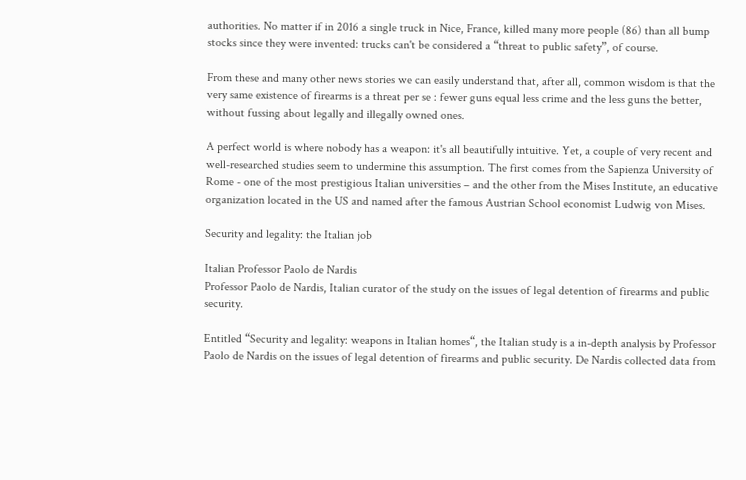authorities. No matter if in 2016 a single truck in Nice, France, killed many more people (86) than all bump stocks since they were invented: trucks can't be considered a “threat to public safety”, of course.

From these and many other news stories we can easily understand that, after all, common wisdom is that the very same existence of firearms is a threat per se : fewer guns equal less crime and the less guns the better, without fussing about legally and illegally owned ones.

A perfect world is where nobody has a weapon: it's all beautifully intuitive. Yet, a couple of very recent and well-researched studies seem to undermine this assumption. The first comes from the Sapienza University of Rome - one of the most prestigious Italian universities – and the other from the Mises Institute, an educative organization located in the US and named after the famous Austrian School economist Ludwig von Mises.

Security and legality: the Italian job

Italian Professor Paolo de Nardis
Professor Paolo de Nardis, Italian curator of the study on the issues of legal detention of firearms and public security.

Entitled “Security and legality: weapons in Italian homes“, the Italian study is a in-depth analysis by Professor Paolo de Nardis on the issues of legal detention of firearms and public security. De Nardis collected data from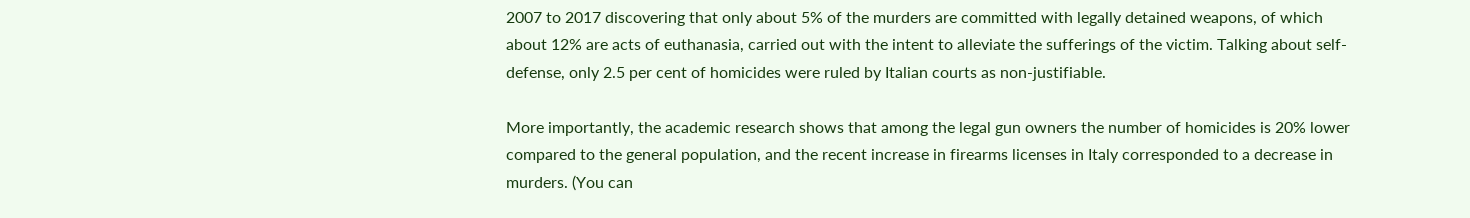2007 to 2017 discovering that only about 5% of the murders are committed with legally detained weapons, of which about 12% are acts of euthanasia, carried out with the intent to alleviate the sufferings of the victim. Talking about self-defense, only 2.5 per cent of homicides were ruled by Italian courts as non-justifiable.

More importantly, the academic research shows that among the legal gun owners the number of homicides is 20% lower compared to the general population, and the recent increase in firearms licenses in Italy corresponded to a decrease in murders. (You can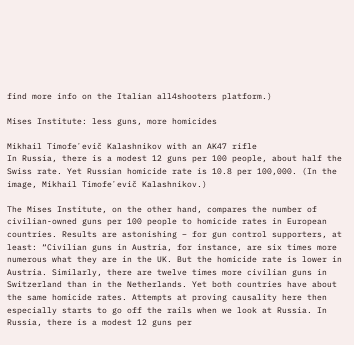find more info on the Italian all4shooters platform.)

Mises Institute: less guns, more homicides

Mikhail Timofeʼevič Kalashnikov with an AK47 rifle
In Russia, there is a modest 12 guns per 100 people, about half the Swiss rate. Yet Russian homicide rate is 10.8 per 100,000. (In the image, Mikhail Timofeʼevič Kalashnikov.)

The Mises Institute, on the other hand, compares the number of civilian-owned guns per 100 people to homicide rates in European countries. Results are astonishing – for gun control supporters, at least: “Civilian guns in Austria, for instance, are six times more numerous what they are in the UK. But the homicide rate is lower in Austria. Similarly, there are twelve times more civilian guns in Switzerland than in the Netherlands. Yet both countries have about the same homicide rates. Attempts at proving causality here then especially starts to go off the rails when we look at Russia. In Russia, there is a modest 12 guns per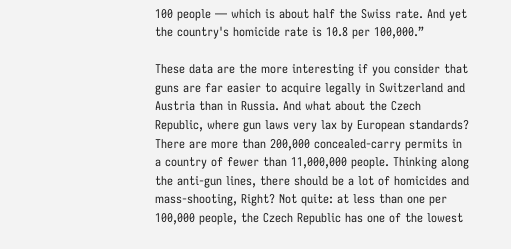100 people — which is about half the Swiss rate. And yet the country's homicide rate is 10.8 per 100,000.”

These data are the more interesting if you consider that guns are far easier to acquire legally in Switzerland and Austria than in Russia. And what about the Czech Republic, where gun laws very lax by European standards? There are more than 200,000 concealed-carry permits in a country of fewer than 11,000,000 people. Thinking along the anti-gun lines, there should be a lot of homicides and mass-shooting, Right? Not quite: at less than one per 100,000 people, the Czech Republic has one of the lowest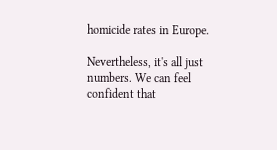homicide rates in Europe.

Nevertheless, it's all just numbers. We can feel confident that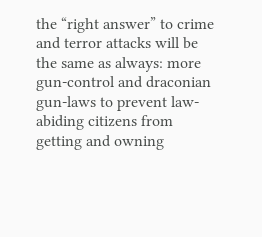the “right answer” to crime and terror attacks will be the same as always: more gun-control and draconian gun-laws to prevent law-abiding citizens from getting and owning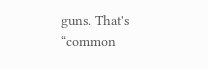guns. That's “common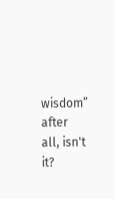wisdom” after all, isn't it?